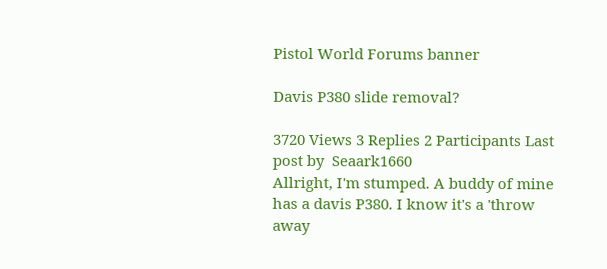Pistol World Forums banner

Davis P380 slide removal?

3720 Views 3 Replies 2 Participants Last post by  Seaark1660
Allright, I'm stumped. A buddy of mine has a davis P380. I know it's a 'throw away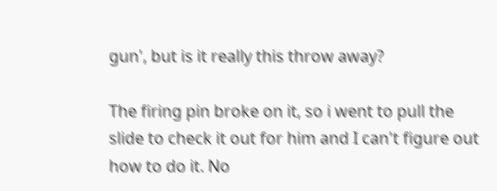gun', but is it really this throw away?

The firing pin broke on it, so i went to pull the slide to check it out for him and I can't figure out how to do it. No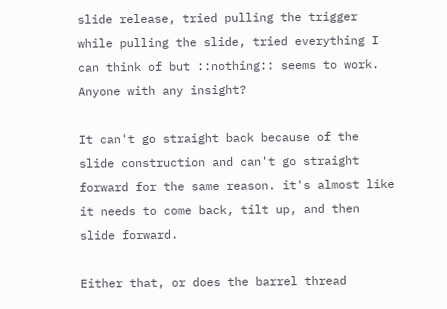slide release, tried pulling the trigger while pulling the slide, tried everything I can think of but ::nothing:: seems to work. Anyone with any insight?

It can't go straight back because of the slide construction and can't go straight forward for the same reason. it's almost like it needs to come back, tilt up, and then slide forward.

Either that, or does the barrel thread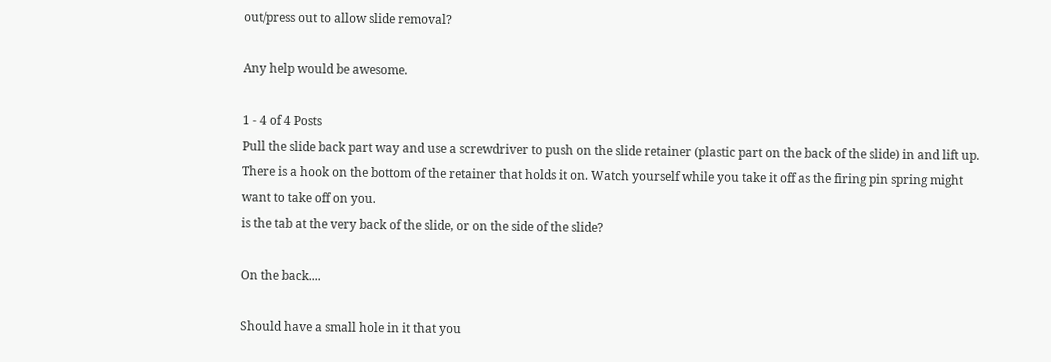out/press out to allow slide removal?

Any help would be awesome.

1 - 4 of 4 Posts
Pull the slide back part way and use a screwdriver to push on the slide retainer (plastic part on the back of the slide) in and lift up. There is a hook on the bottom of the retainer that holds it on. Watch yourself while you take it off as the firing pin spring might want to take off on you.
is the tab at the very back of the slide, or on the side of the slide?

On the back....

Should have a small hole in it that you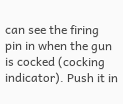can see the firing pin in when the gun is cocked (cocking indicator). Push it in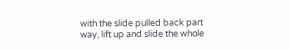with the slide pulled back part way, lift up and slide the whole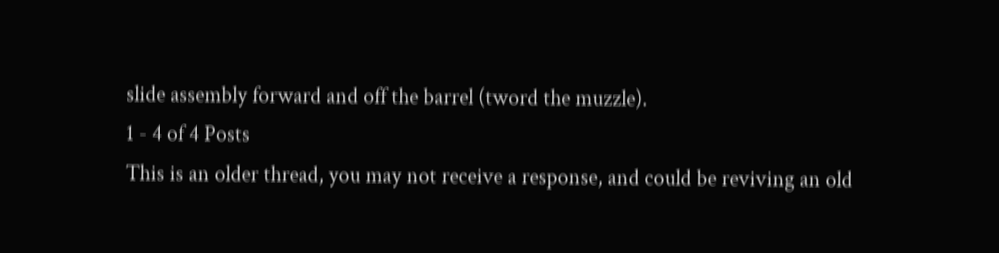slide assembly forward and off the barrel (tword the muzzle).
1 - 4 of 4 Posts
This is an older thread, you may not receive a response, and could be reviving an old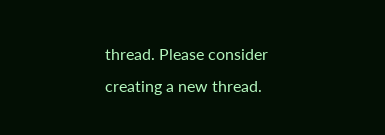thread. Please consider creating a new thread.